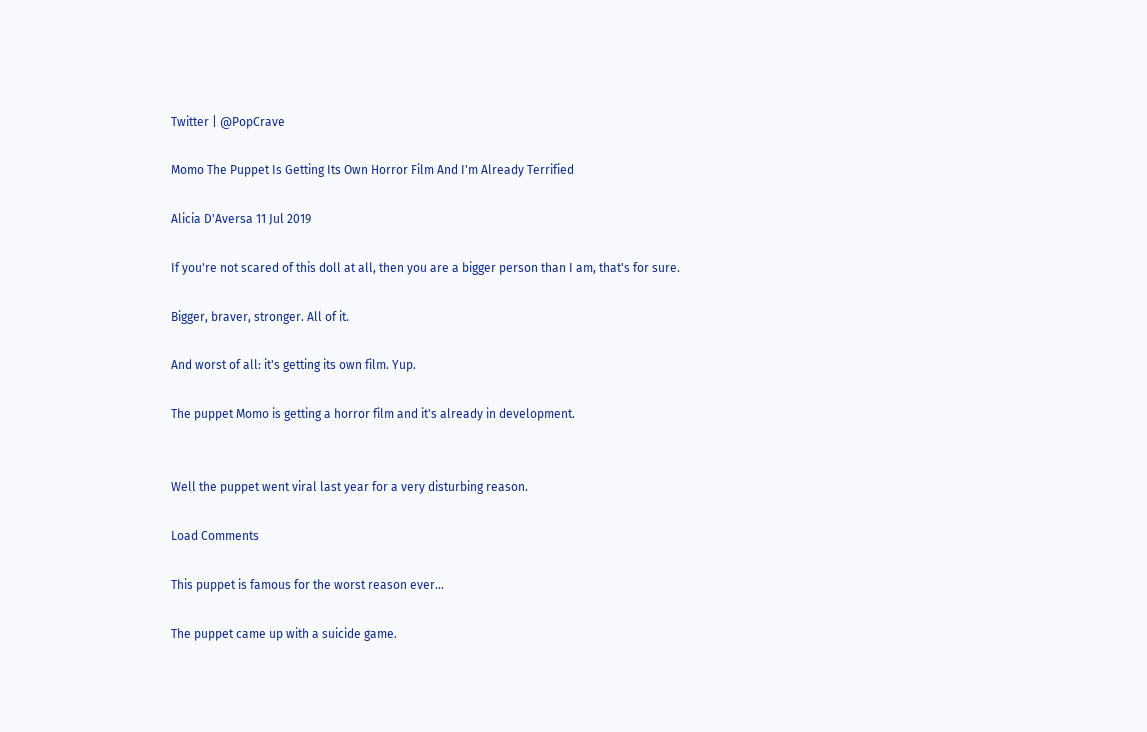Twitter | @PopCrave

Momo The Puppet Is Getting Its Own Horror Film And I'm Already Terrified

Alicia D'Aversa 11 Jul 2019

If you're not scared of this doll at all, then you are a bigger person than I am, that's for sure.

Bigger, braver, stronger. All of it.

And worst of all: it's getting its own film. Yup.

The puppet Momo is getting a horror film and it's already in development.


Well the puppet went viral last year for a very disturbing reason.

Load Comments

This puppet is famous for the worst reason ever...

The puppet came up with a suicide game.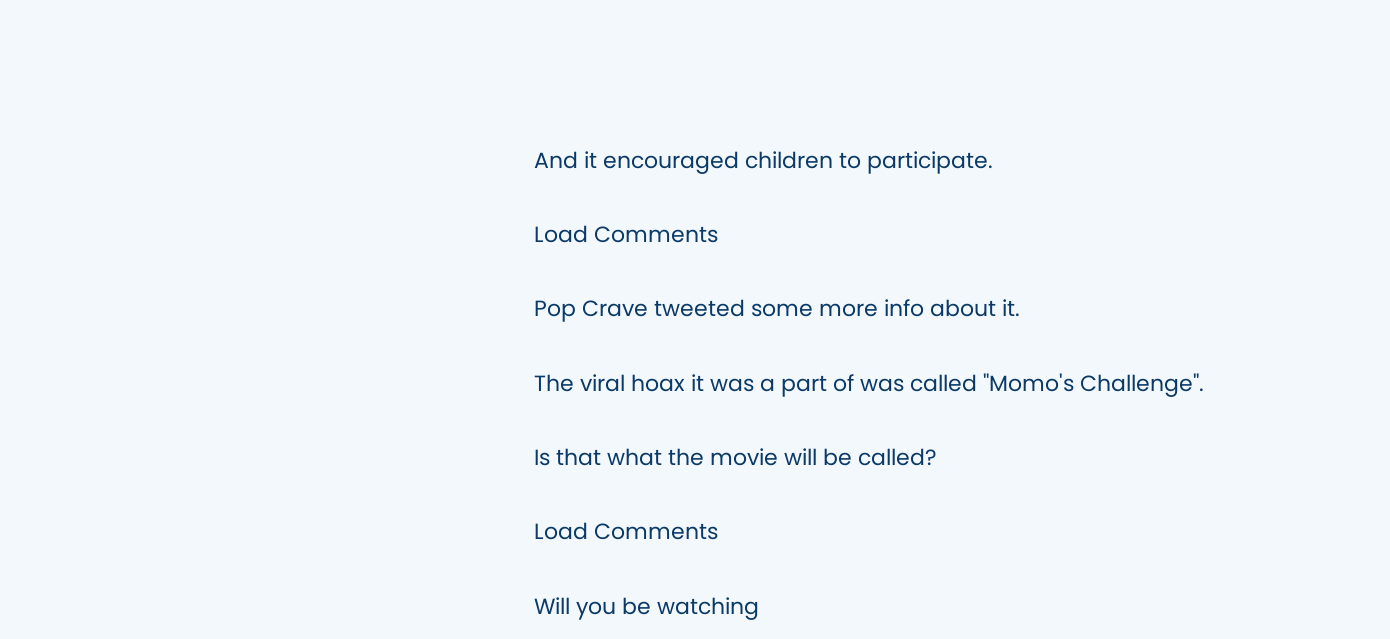And it encouraged children to participate.

Load Comments

Pop Crave tweeted some more info about it.

The viral hoax it was a part of was called "Momo's Challenge".

Is that what the movie will be called?

Load Comments

Will you be watching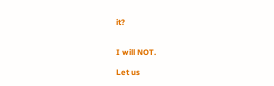it?


I will NOT.

Let us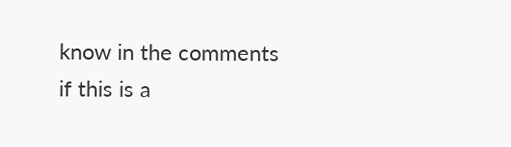know in the comments if this is a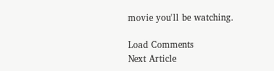movie you'll be watching.

Load Comments
Next Article